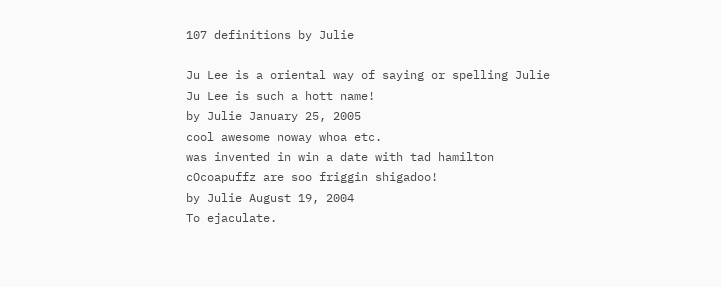107 definitions by Julie

Ju Lee is a oriental way of saying or spelling Julie
Ju Lee is such a hott name!
by Julie January 25, 2005
cool awesome noway whoa etc.
was invented in win a date with tad hamilton
cOcoapuffz are soo friggin shigadoo!
by Julie August 19, 2004
To ejaculate.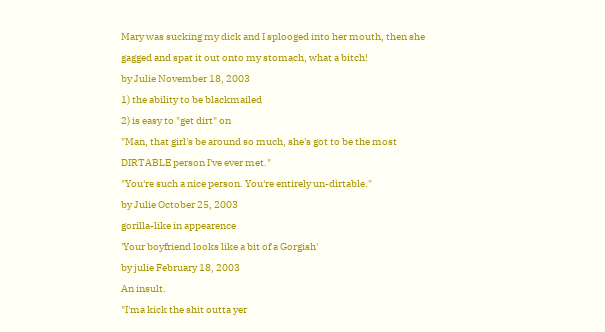Mary was sucking my dick and I splooged into her mouth, then she gagged and spat it out onto my stomach, what a bitch!
by Julie November 18, 2003
1) the ability to be blackmailed
2) is easy to "get dirt" on
"Man, that girl's be around so much, she's got to be the most DIRTABLE person I've ever met."
"You're such a nice person. You're entirely un-dirtable."
by Julie October 25, 2003
gorilla-like in appearence
'Your boyfriend looks like a bit of a Gorgish'
by julie February 18, 2003
An insult.
"I'ma kick the shit outta yer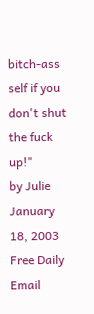bitch-ass self if you don't shut the fuck up!"
by Julie January 18, 2003
Free Daily Email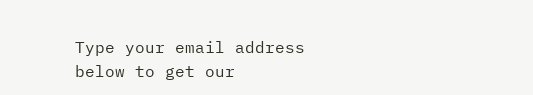Type your email address below to get our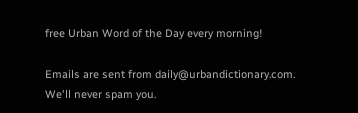free Urban Word of the Day every morning!

Emails are sent from daily@urbandictionary.com. We'll never spam you.